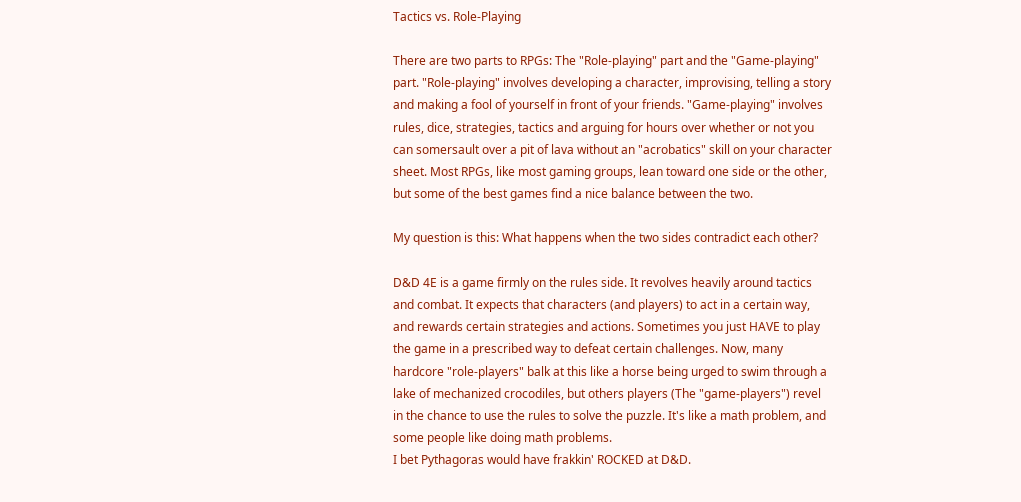Tactics vs. Role-Playing

There are two parts to RPGs: The "Role-playing" part and the "Game-playing" part. "Role-playing" involves developing a character, improvising, telling a story and making a fool of yourself in front of your friends. "Game-playing" involves
rules, dice, strategies, tactics and arguing for hours over whether or not you can somersault over a pit of lava without an "acrobatics" skill on your character sheet. Most RPGs, like most gaming groups, lean toward one side or the other, but some of the best games find a nice balance between the two.

My question is this: What happens when the two sides contradict each other?

D&D 4E is a game firmly on the rules side. It revolves heavily around tactics and combat. It expects that characters (and players) to act in a certain way, and rewards certain strategies and actions. Sometimes you just HAVE to play the game in a prescribed way to defeat certain challenges. Now, many hardcore "role-players" balk at this like a horse being urged to swim through a lake of mechanized crocodiles, but others players (The "game-players") revel in the chance to use the rules to solve the puzzle. It's like a math problem, and some people like doing math problems.
I bet Pythagoras would have frakkin' ROCKED at D&D.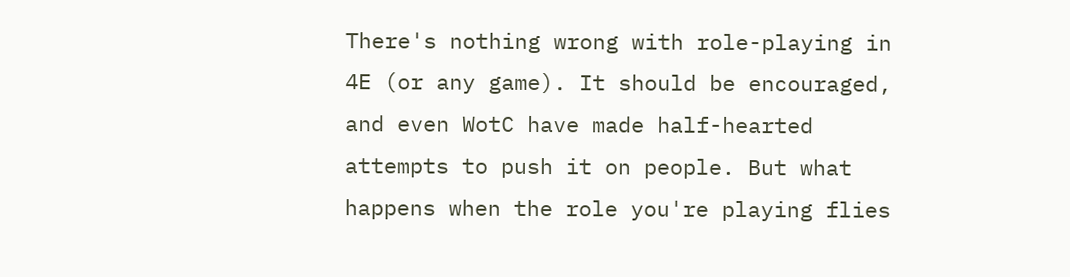There's nothing wrong with role-playing in 4E (or any game). It should be encouraged, and even WotC have made half-hearted attempts to push it on people. But what happens when the role you're playing flies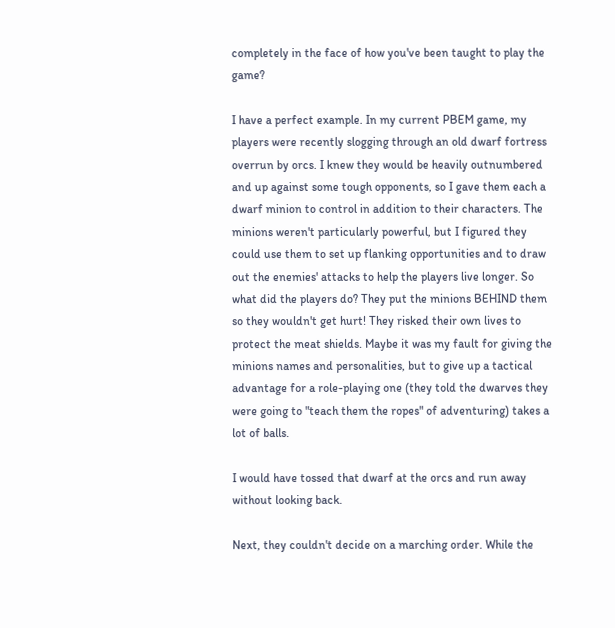completely in the face of how you've been taught to play the game?

I have a perfect example. In my current PBEM game, my players were recently slogging through an old dwarf fortress overrun by orcs. I knew they would be heavily outnumbered and up against some tough opponents, so I gave them each a dwarf minion to control in addition to their characters. The minions weren't particularly powerful, but I figured they could use them to set up flanking opportunities and to draw out the enemies' attacks to help the players live longer. So what did the players do? They put the minions BEHIND them so they wouldn't get hurt! They risked their own lives to protect the meat shields. Maybe it was my fault for giving the minions names and personalities, but to give up a tactical advantage for a role-playing one (they told the dwarves they were going to "teach them the ropes" of adventuring) takes a lot of balls.

I would have tossed that dwarf at the orcs and run away without looking back.

Next, they couldn't decide on a marching order. While the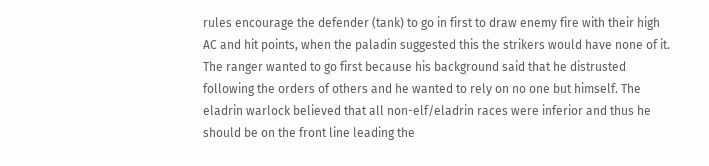rules encourage the defender (tank) to go in first to draw enemy fire with their high AC and hit points, when the paladin suggested this the strikers would have none of it. The ranger wanted to go first because his background said that he distrusted following the orders of others and he wanted to rely on no one but himself. The eladrin warlock believed that all non-elf/eladrin races were inferior and thus he should be on the front line leading the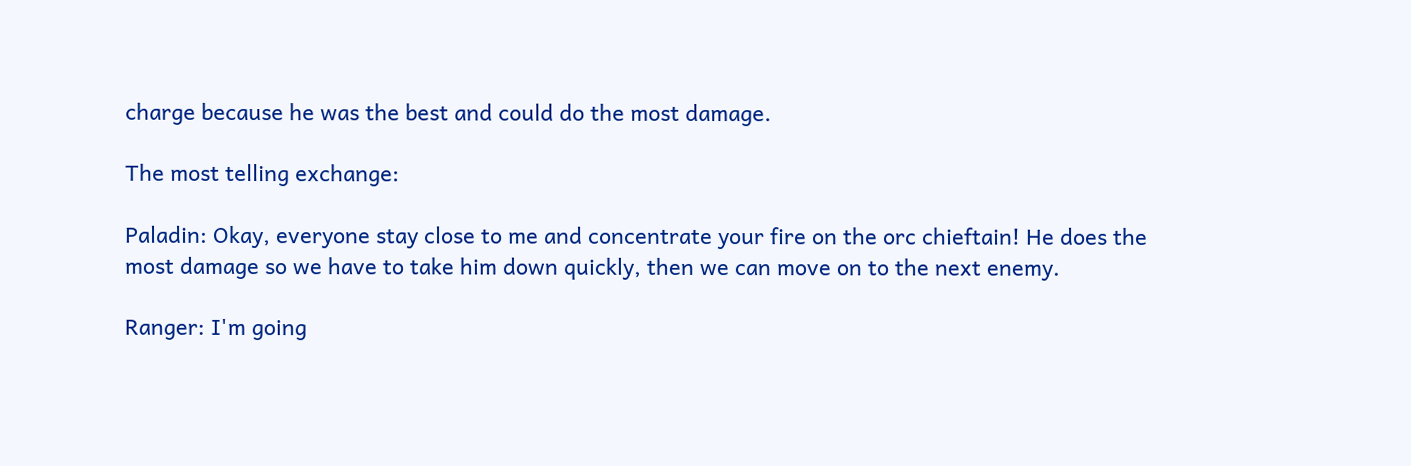charge because he was the best and could do the most damage.

The most telling exchange:

Paladin: Okay, everyone stay close to me and concentrate your fire on the orc chieftain! He does the most damage so we have to take him down quickly, then we can move on to the next enemy.

Ranger: I'm going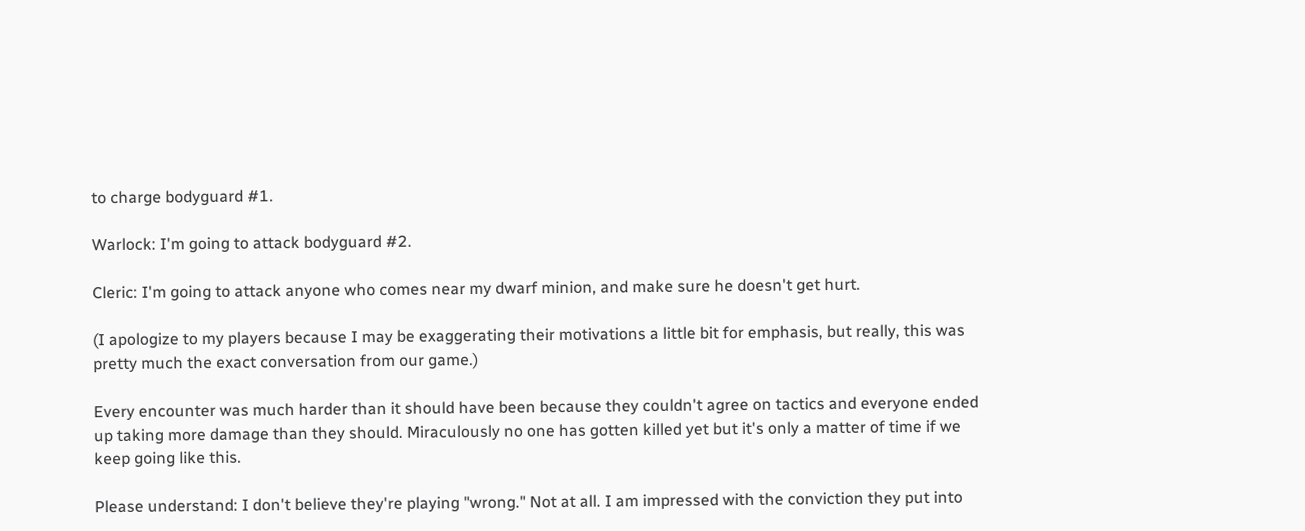to charge bodyguard #1.

Warlock: I'm going to attack bodyguard #2.

Cleric: I'm going to attack anyone who comes near my dwarf minion, and make sure he doesn't get hurt.

(I apologize to my players because I may be exaggerating their motivations a little bit for emphasis, but really, this was pretty much the exact conversation from our game.)

Every encounter was much harder than it should have been because they couldn't agree on tactics and everyone ended up taking more damage than they should. Miraculously no one has gotten killed yet but it's only a matter of time if we keep going like this.

Please understand: I don't believe they're playing "wrong." Not at all. I am impressed with the conviction they put into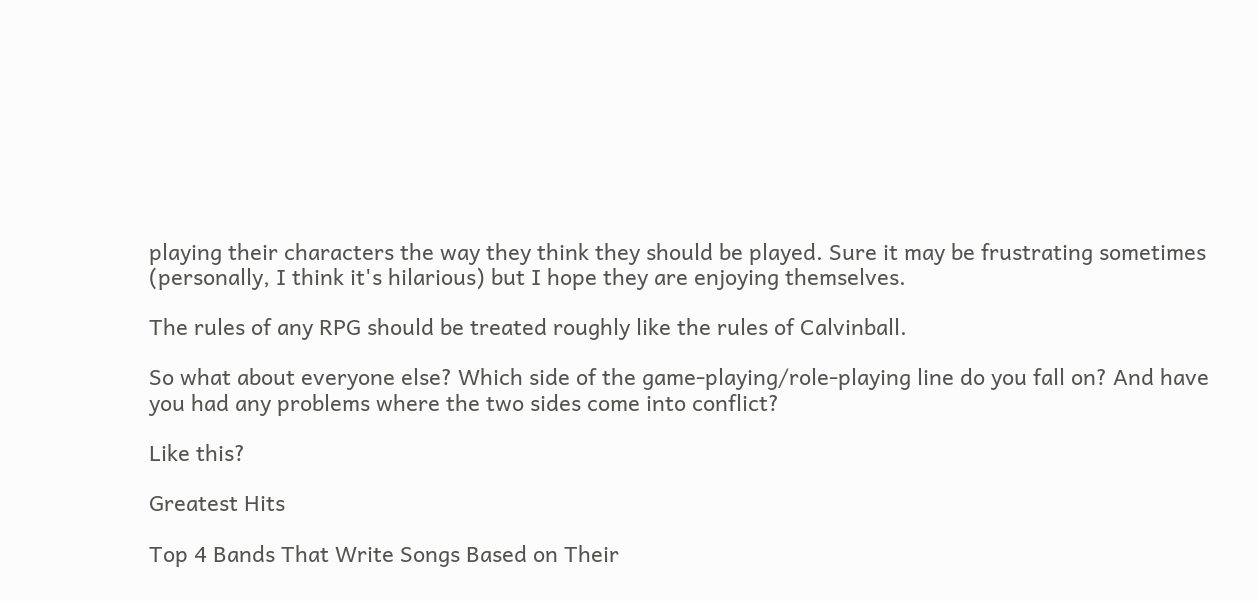playing their characters the way they think they should be played. Sure it may be frustrating sometimes (personally, I think it's hilarious) but I hope they are enjoying themselves.

The rules of any RPG should be treated roughly like the rules of Calvinball.

So what about everyone else? Which side of the game-playing/role-playing line do you fall on? And have you had any problems where the two sides come into conflict?

Like this?

Greatest Hits

Top 4 Bands That Write Songs Based on Their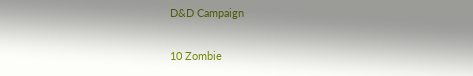D&D Campaign

10 Zombie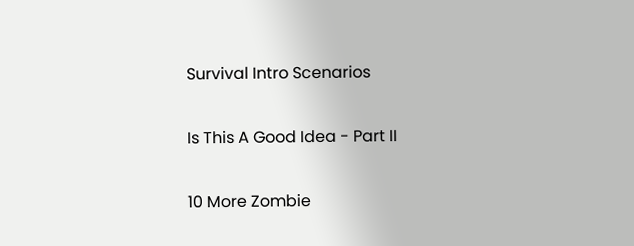Survival Intro Scenarios

Is This A Good Idea - Part II

10 More Zombie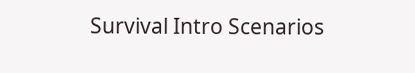Survival Intro Scenarios